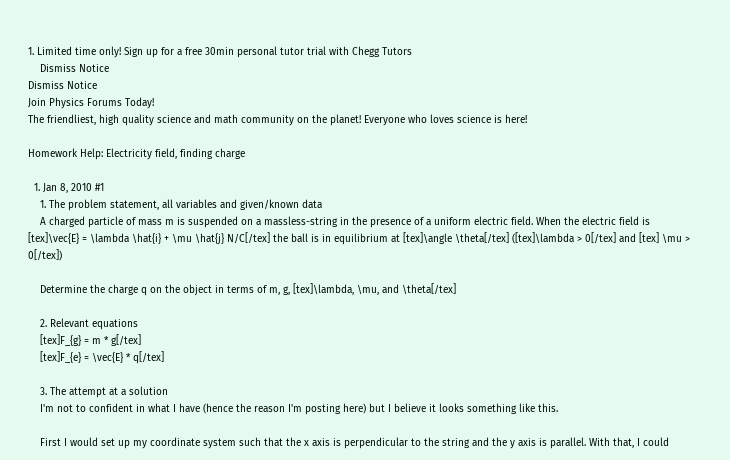1. Limited time only! Sign up for a free 30min personal tutor trial with Chegg Tutors
    Dismiss Notice
Dismiss Notice
Join Physics Forums Today!
The friendliest, high quality science and math community on the planet! Everyone who loves science is here!

Homework Help: Electricity field, finding charge

  1. Jan 8, 2010 #1
    1. The problem statement, all variables and given/known data
    A charged particle of mass m is suspended on a massless-string in the presence of a uniform electric field. When the electric field is [tex]\vec{E} = \lambda \hat{i} + \mu \hat{j} N/C[/tex] the ball is in equilibrium at [tex]\angle \theta[/tex] ([tex]\lambda > 0[/tex] and [tex] \mu > 0[/tex])

    Determine the charge q on the object in terms of m, g, [tex]\lambda, \mu, and \theta[/tex]

    2. Relevant equations
    [tex]F_{g} = m * g[/tex]
    [tex]F_{e} = \vec{E} * q[/tex]

    3. The attempt at a solution
    I'm not to confident in what I have (hence the reason I'm posting here) but I believe it looks something like this.

    First I would set up my coordinate system such that the x axis is perpendicular to the string and the y axis is parallel. With that, I could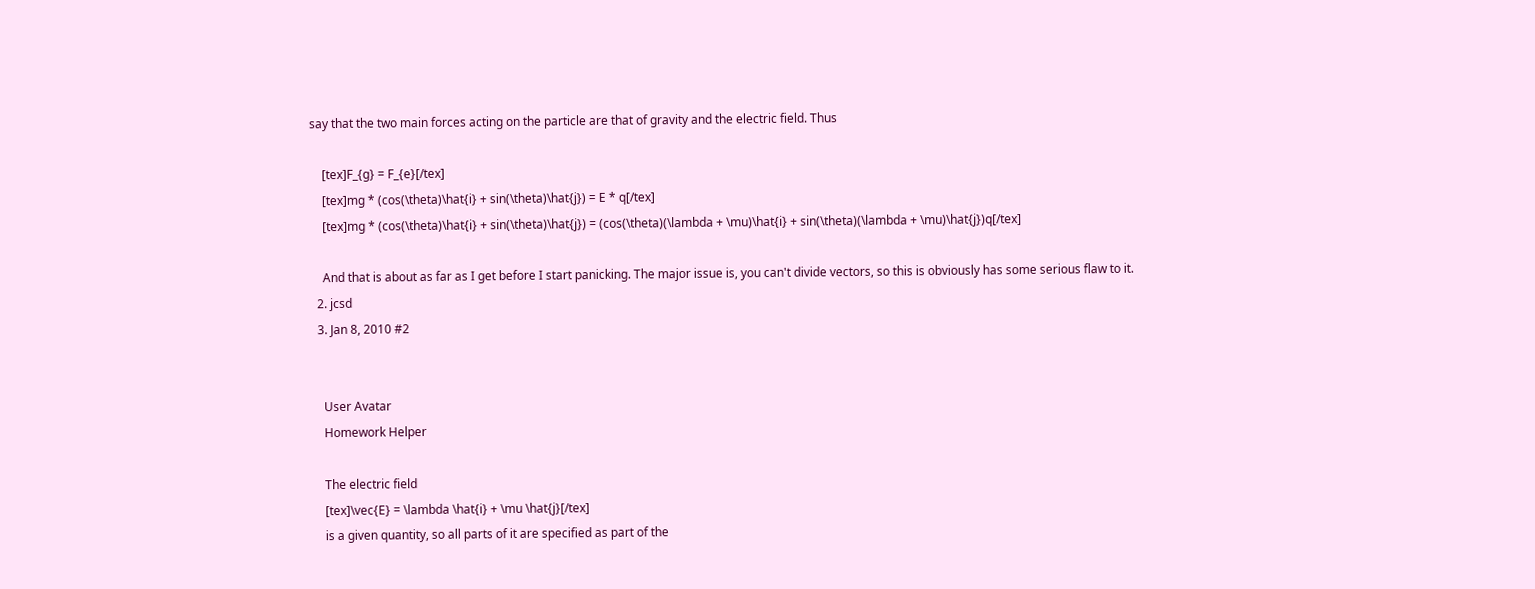say that the two main forces acting on the particle are that of gravity and the electric field. Thus

    [tex]F_{g} = F_{e}[/tex]
    [tex]mg * (cos(\theta)\hat{i} + sin(\theta)\hat{j}) = E * q[/tex]
    [tex]mg * (cos(\theta)\hat{i} + sin(\theta)\hat{j}) = (cos(\theta)(\lambda + \mu)\hat{i} + sin(\theta)(\lambda + \mu)\hat{j})q[/tex]

    And that is about as far as I get before I start panicking. The major issue is, you can't divide vectors, so this is obviously has some serious flaw to it.
  2. jcsd
  3. Jan 8, 2010 #2


    User Avatar
    Homework Helper

    The electric field
    [tex]\vec{E} = \lambda \hat{i} + \mu \hat{j}[/tex]
    is a given quantity, so all parts of it are specified as part of the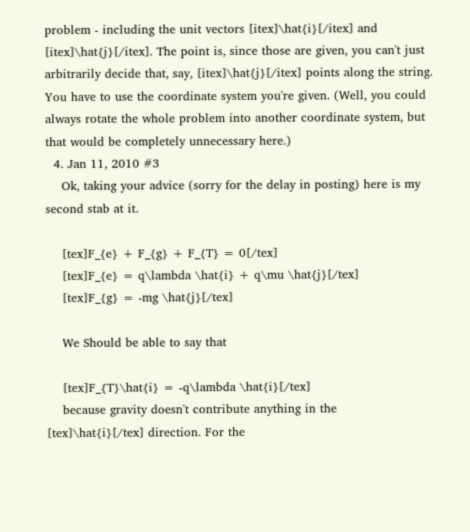problem - including the unit vectors [itex]\hat{i}[/itex] and [itex]\hat{j}[/itex]. The point is, since those are given, you can't just arbitrarily decide that, say, [itex]\hat{j}[/itex] points along the string. You have to use the coordinate system you're given. (Well, you could always rotate the whole problem into another coordinate system, but that would be completely unnecessary here.)
  4. Jan 11, 2010 #3
    Ok, taking your advice (sorry for the delay in posting) here is my second stab at it.

    [tex]F_{e} + F_{g} + F_{T} = 0[/tex]
    [tex]F_{e} = q\lambda \hat{i} + q\mu \hat{j}[/tex]
    [tex]F_{g} = -mg \hat{j}[/tex]

    We Should be able to say that

    [tex]F_{T}\hat{i} = -q\lambda \hat{i}[/tex]
    because gravity doesn't contribute anything in the [tex]\hat{i}[/tex] direction. For the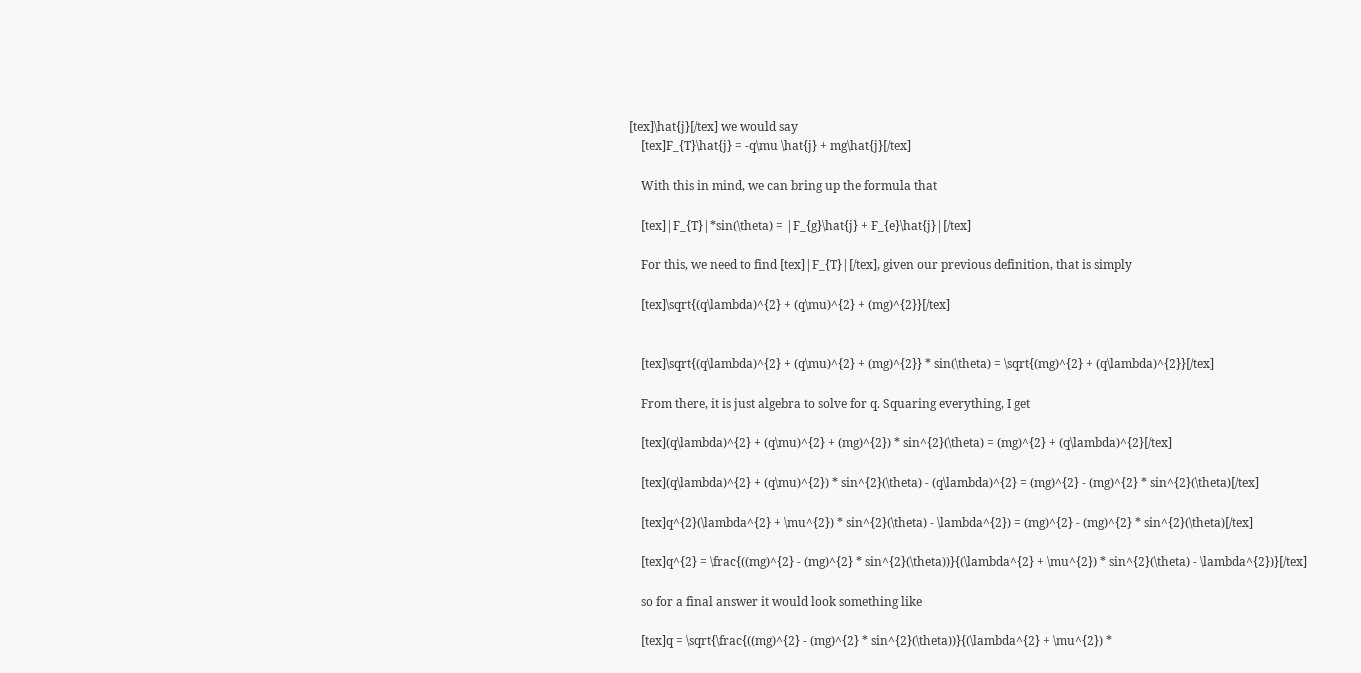[tex]\hat{j}[/tex] we would say
    [tex]F_{T}\hat{j} = -q\mu \hat{j} + mg\hat{j}[/tex]

    With this in mind, we can bring up the formula that

    [tex]|F_{T}|*sin(\theta) = |F_{g}\hat{j} + F_{e}\hat{j}|[/tex]

    For this, we need to find [tex]|F_{T}|[/tex], given our previous definition, that is simply

    [tex]\sqrt{(q\lambda)^{2} + (q\mu)^{2} + (mg)^{2}}[/tex]


    [tex]\sqrt{(q\lambda)^{2} + (q\mu)^{2} + (mg)^{2}} * sin(\theta) = \sqrt{(mg)^{2} + (q\lambda)^{2}}[/tex]

    From there, it is just algebra to solve for q. Squaring everything, I get

    [tex](q\lambda)^{2} + (q\mu)^{2} + (mg)^{2}) * sin^{2}(\theta) = (mg)^{2} + (q\lambda)^{2}[/tex]

    [tex](q\lambda)^{2} + (q\mu)^{2}) * sin^{2}(\theta) - (q\lambda)^{2} = (mg)^{2} - (mg)^{2} * sin^{2}(\theta)[/tex]

    [tex]q^{2}(\lambda^{2} + \mu^{2}) * sin^{2}(\theta) - \lambda^{2}) = (mg)^{2} - (mg)^{2} * sin^{2}(\theta)[/tex]

    [tex]q^{2} = \frac{((mg)^{2} - (mg)^{2} * sin^{2}(\theta))}{(\lambda^{2} + \mu^{2}) * sin^{2}(\theta) - \lambda^{2})}[/tex]

    so for a final answer it would look something like

    [tex]q = \sqrt{\frac{((mg)^{2} - (mg)^{2} * sin^{2}(\theta))}{(\lambda^{2} + \mu^{2}) *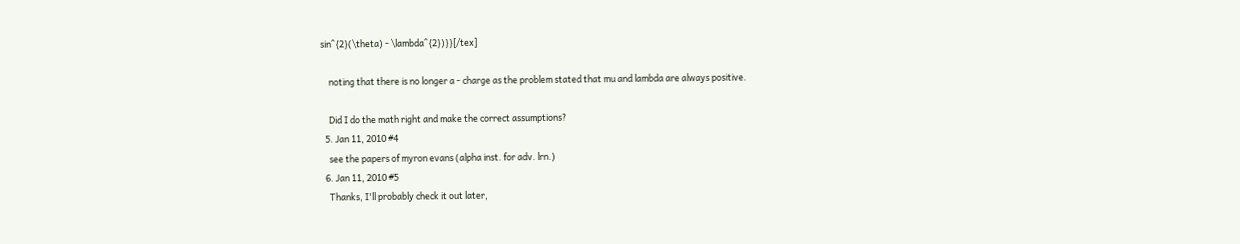sin^{2}(\theta) - \lambda^{2})}}[/tex]

    noting that there is no longer a - charge as the problem stated that mu and lambda are always positive.

    Did I do the math right and make the correct assumptions?
  5. Jan 11, 2010 #4
    see the papers of myron evans (alpha inst. for adv. lrn.)
  6. Jan 11, 2010 #5
    Thanks, I'll probably check it out later,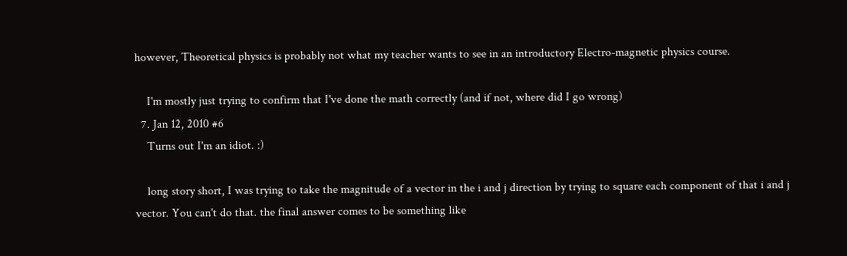however, Theoretical physics is probably not what my teacher wants to see in an introductory Electro-magnetic physics course.

    I'm mostly just trying to confirm that I've done the math correctly (and if not, where did I go wrong)
  7. Jan 12, 2010 #6
    Turns out I'm an idiot. :)

    long story short, I was trying to take the magnitude of a vector in the i and j direction by trying to square each component of that i and j vector. You can't do that. the final answer comes to be something like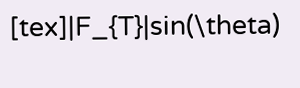[tex]|F_{T}|sin(\theta)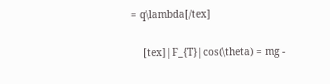= q\lambda[/tex]

    [tex]|F_{T}|cos(\theta) = mg -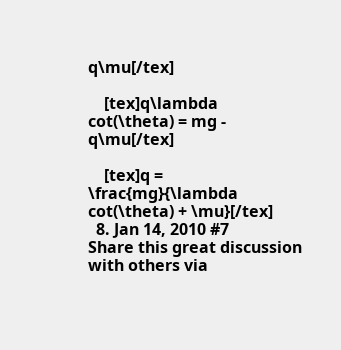q\mu[/tex]

    [tex]q\lambda cot(\theta) = mg - q\mu[/tex]

    [tex]q = \frac{mg}{\lambda cot(\theta) + \mu}[/tex]
  8. Jan 14, 2010 #7
Share this great discussion with others via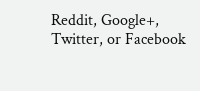Reddit, Google+, Twitter, or Facebook